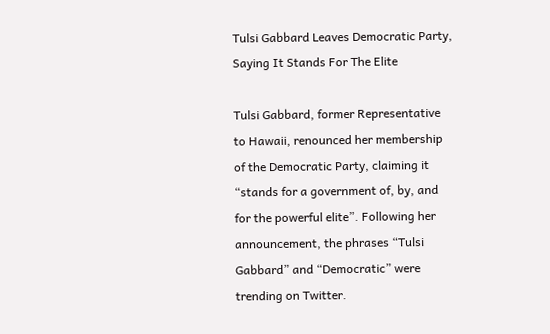Tulsi Gabbard Leaves Democratic Party, Saying It Stands For The Elite

Tulsi Gabbard, former Representative to Hawaii, renounced her membership of the Democratic Party, claiming it “stands for a government of, by, and for the powerful elite”. Following her announcement, the phrases “Tulsi Gabbard” and “Democratic” were trending on Twitter.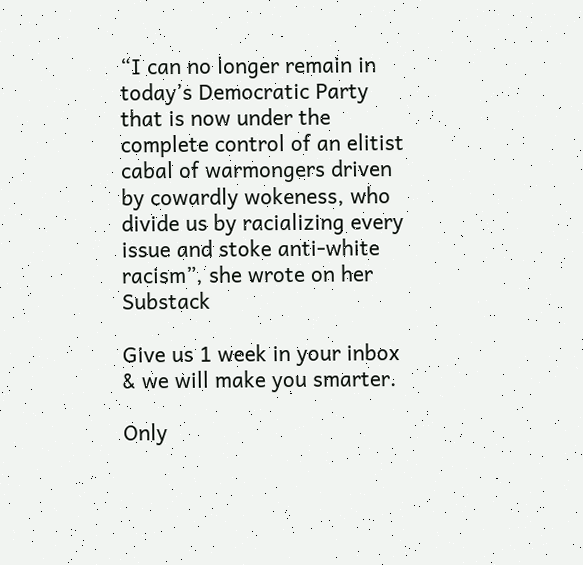“I can no longer remain in today’s Democratic Party that is now under the complete control of an elitist cabal of warmongers driven by cowardly wokeness, who divide us by racializing every issue and stoke anti-white racism”, she wrote on her Substack

Give us 1 week in your inbox & we will make you smarter.

Only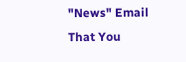"News" Email That You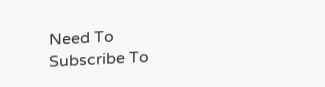Need To Subscribe To